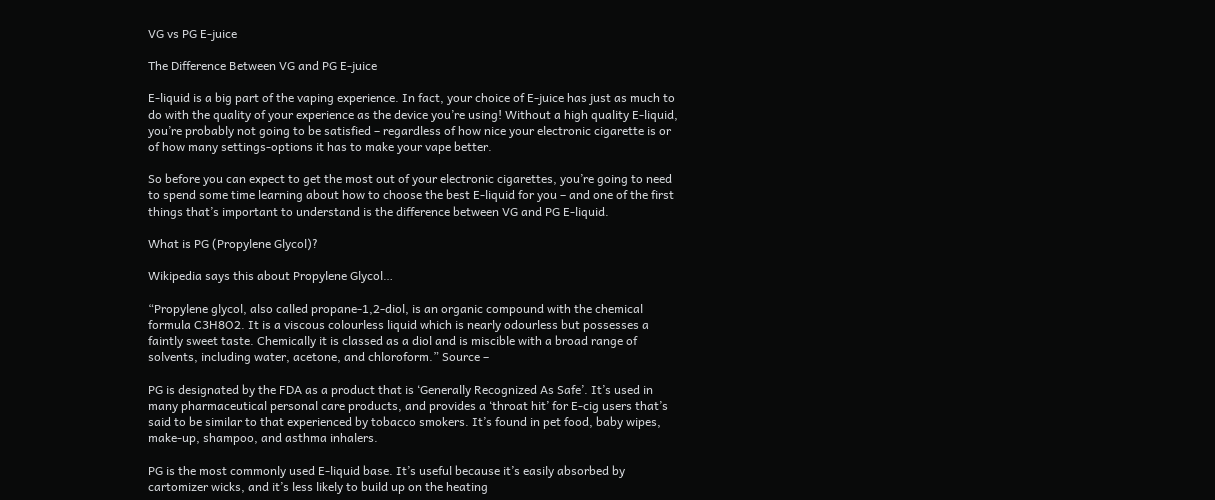VG vs PG E-juice

The Difference Between VG and PG E-juice

E-liquid is a big part of the vaping experience. In fact, your choice of E-juice has just as much to do with the quality of your experience as the device you’re using! Without a high quality E-liquid, you’re probably not going to be satisfied – regardless of how nice your electronic cigarette is or of how many settings-options it has to make your vape better.

So before you can expect to get the most out of your electronic cigarettes, you’re going to need to spend some time learning about how to choose the best E-liquid for you – and one of the first things that’s important to understand is the difference between VG and PG E-liquid.

What is PG (Propylene Glycol)?

Wikipedia says this about Propylene Glycol…

“Propylene glycol, also called propane-1,2-diol, is an organic compound with the chemical formula C3H8O2. It is a viscous colourless liquid which is nearly odourless but possesses a faintly sweet taste. Chemically it is classed as a diol and is miscible with a broad range of solvents, including water, acetone, and chloroform.” Source –

PG is designated by the FDA as a product that is ‘Generally Recognized As Safe’. It’s used in many pharmaceutical personal care products, and provides a ‘throat hit’ for E-cig users that’s said to be similar to that experienced by tobacco smokers. It’s found in pet food, baby wipes, make-up, shampoo, and asthma inhalers.

PG is the most commonly used E-liquid base. It’s useful because it’s easily absorbed by cartomizer wicks, and it’s less likely to build up on the heating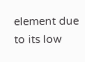element due to its low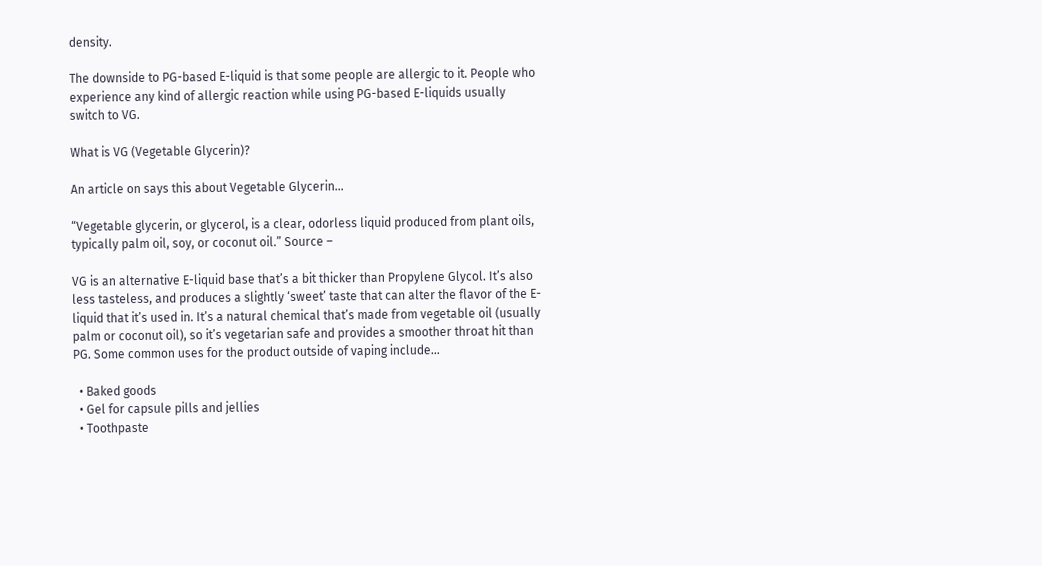density.

The downside to PG-based E-liquid is that some people are allergic to it. People who experience any kind of allergic reaction while using PG-based E-liquids usually switch to VG.

What is VG (Vegetable Glycerin)?

An article on says this about Vegetable Glycerin…

“Vegetable glycerin, or glycerol, is a clear, odorless liquid produced from plant oils, typically palm oil, soy, or coconut oil.” Source –

VG is an alternative E-liquid base that’s a bit thicker than Propylene Glycol. It’s also less tasteless, and produces a slightly ‘sweet’ taste that can alter the flavor of the E-liquid that it’s used in. It’s a natural chemical that’s made from vegetable oil (usually palm or coconut oil), so it’s vegetarian safe and provides a smoother throat hit than PG. Some common uses for the product outside of vaping include…

  • Baked goods
  • Gel for capsule pills and jellies
  • Toothpaste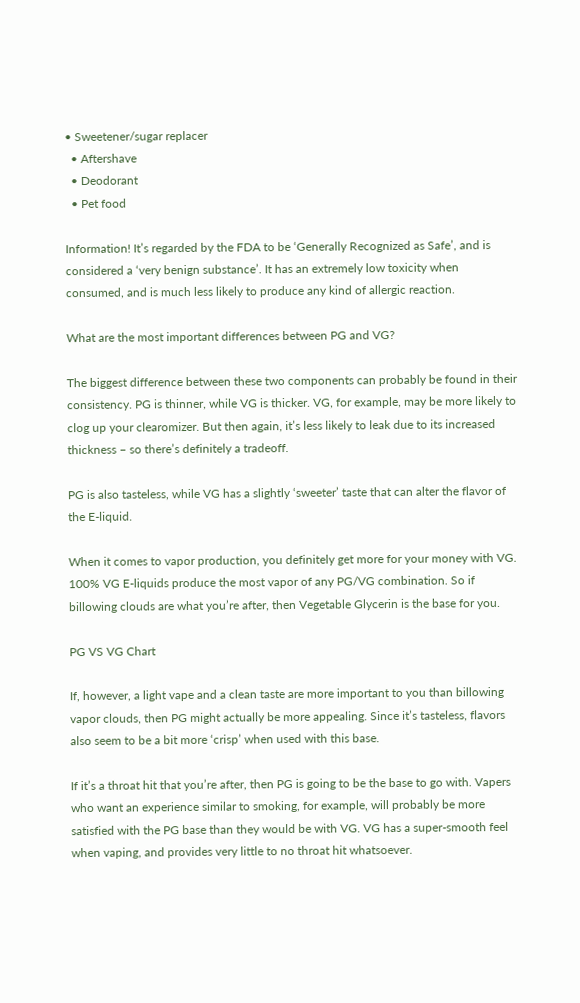• Sweetener/sugar replacer
  • Aftershave
  • Deodorant
  • Pet food

Information! It’s regarded by the FDA to be ‘Generally Recognized as Safe’, and is considered a ‘very benign substance’. It has an extremely low toxicity when consumed, and is much less likely to produce any kind of allergic reaction.

What are the most important differences between PG and VG?

The biggest difference between these two components can probably be found in their consistency. PG is thinner, while VG is thicker. VG, for example, may be more likely to clog up your clearomizer. But then again, it’s less likely to leak due to its increased thickness – so there’s definitely a tradeoff.

PG is also tasteless, while VG has a slightly ‘sweeter’ taste that can alter the flavor of the E-liquid.

When it comes to vapor production, you definitely get more for your money with VG. 100% VG E-liquids produce the most vapor of any PG/VG combination. So if billowing clouds are what you’re after, then Vegetable Glycerin is the base for you.

PG VS VG Chart

If, however, a light vape and a clean taste are more important to you than billowing vapor clouds, then PG might actually be more appealing. Since it’s tasteless, flavors also seem to be a bit more ‘crisp’ when used with this base.

If it’s a throat hit that you’re after, then PG is going to be the base to go with. Vapers who want an experience similar to smoking, for example, will probably be more satisfied with the PG base than they would be with VG. VG has a super-smooth feel when vaping, and provides very little to no throat hit whatsoever.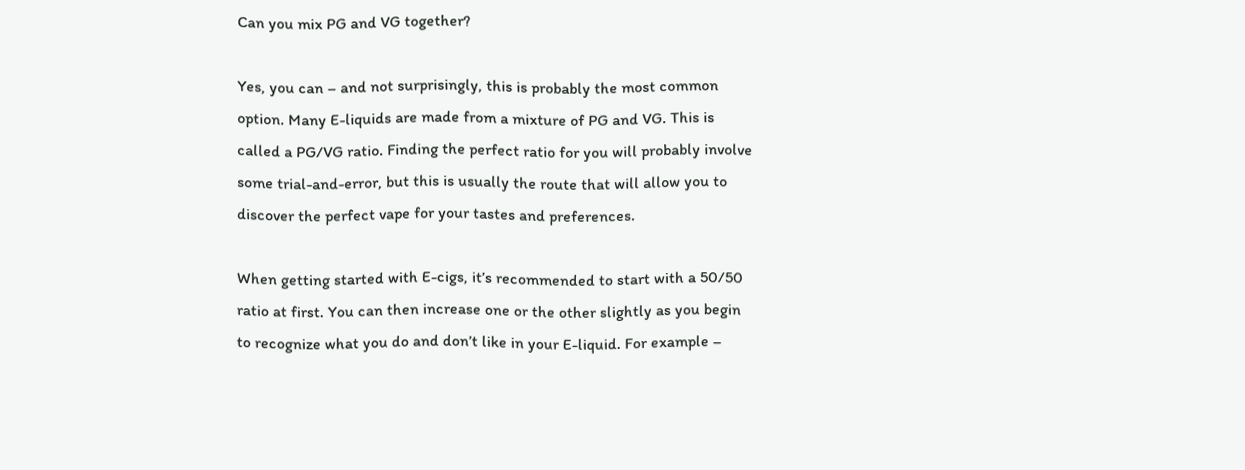Can you mix PG and VG together?

Yes, you can – and not surprisingly, this is probably the most common option. Many E-liquids are made from a mixture of PG and VG. This is called a PG/VG ratio. Finding the perfect ratio for you will probably involve some trial-and-error, but this is usually the route that will allow you to discover the perfect vape for your tastes and preferences.

When getting started with E-cigs, it’s recommended to start with a 50/50 ratio at first. You can then increase one or the other slightly as you begin to recognize what you do and don’t like in your E-liquid. For example –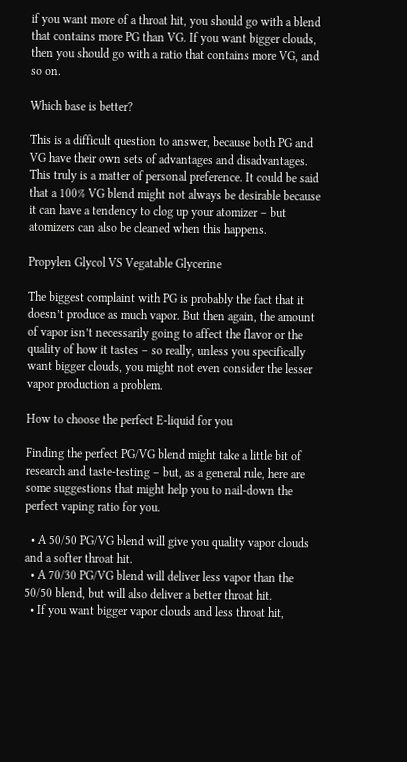if you want more of a throat hit, you should go with a blend that contains more PG than VG. If you want bigger clouds, then you should go with a ratio that contains more VG, and so on.

Which base is better?

This is a difficult question to answer, because both PG and VG have their own sets of advantages and disadvantages. This truly is a matter of personal preference. It could be said that a 100% VG blend might not always be desirable because it can have a tendency to clog up your atomizer – but atomizers can also be cleaned when this happens.

Propylen Glycol VS Vegatable Glycerine

The biggest complaint with PG is probably the fact that it doesn’t produce as much vapor. But then again, the amount of vapor isn’t necessarily going to affect the flavor or the quality of how it tastes – so really, unless you specifically want bigger clouds, you might not even consider the lesser vapor production a problem.

How to choose the perfect E-liquid for you

Finding the perfect PG/VG blend might take a little bit of research and taste-testing – but, as a general rule, here are some suggestions that might help you to nail-down the perfect vaping ratio for you.

  • A 50/50 PG/VG blend will give you quality vapor clouds and a softer throat hit.
  • A 70/30 PG/VG blend will deliver less vapor than the 50/50 blend, but will also deliver a better throat hit.
  • If you want bigger vapor clouds and less throat hit,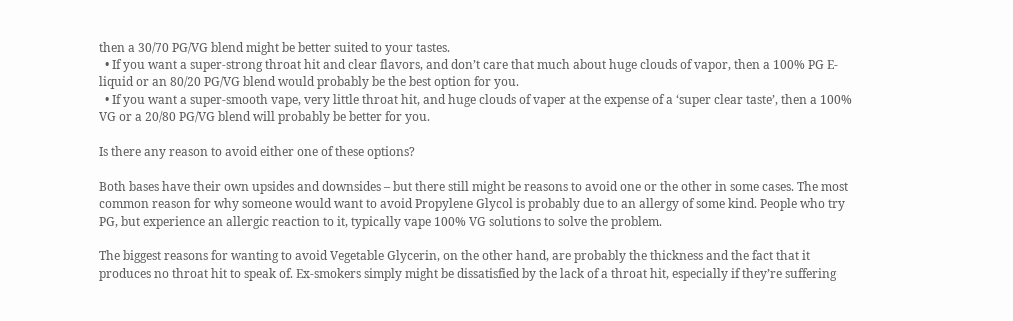then a 30/70 PG/VG blend might be better suited to your tastes.
  • If you want a super-strong throat hit and clear flavors, and don’t care that much about huge clouds of vapor, then a 100% PG E-liquid or an 80/20 PG/VG blend would probably be the best option for you.
  • If you want a super-smooth vape, very little throat hit, and huge clouds of vaper at the expense of a ‘super clear taste’, then a 100% VG or a 20/80 PG/VG blend will probably be better for you.

Is there any reason to avoid either one of these options?

Both bases have their own upsides and downsides – but there still might be reasons to avoid one or the other in some cases. The most common reason for why someone would want to avoid Propylene Glycol is probably due to an allergy of some kind. People who try PG, but experience an allergic reaction to it, typically vape 100% VG solutions to solve the problem.

The biggest reasons for wanting to avoid Vegetable Glycerin, on the other hand, are probably the thickness and the fact that it produces no throat hit to speak of. Ex-smokers simply might be dissatisfied by the lack of a throat hit, especially if they’re suffering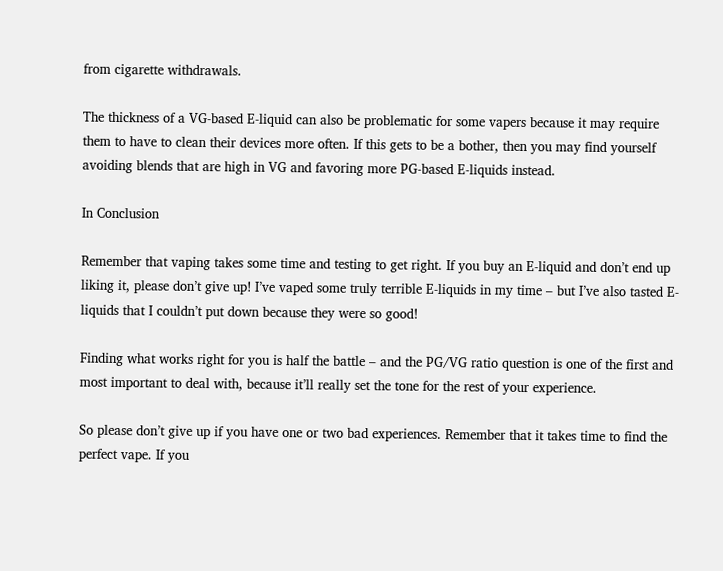from cigarette withdrawals.

The thickness of a VG-based E-liquid can also be problematic for some vapers because it may require them to have to clean their devices more often. If this gets to be a bother, then you may find yourself avoiding blends that are high in VG and favoring more PG-based E-liquids instead.

In Conclusion

Remember that vaping takes some time and testing to get right. If you buy an E-liquid and don’t end up liking it, please don’t give up! I’ve vaped some truly terrible E-liquids in my time – but I’ve also tasted E-liquids that I couldn’t put down because they were so good!

Finding what works right for you is half the battle – and the PG/VG ratio question is one of the first and most important to deal with, because it’ll really set the tone for the rest of your experience.

So please don’t give up if you have one or two bad experiences. Remember that it takes time to find the perfect vape. If you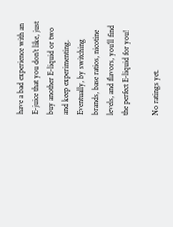have a bad experience with an E-juice that you don’t like, just buy another E-liquid or two and keep experimenting. Eventually, by switching brands, base ratios, nicotine levels, and flavors, you’ll find the perfect E-liquid for you!

No ratings yet.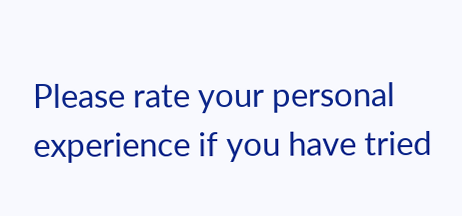Please rate your personal experience if you have tried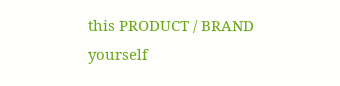this PRODUCT / BRAND yourself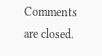Comments are closed.